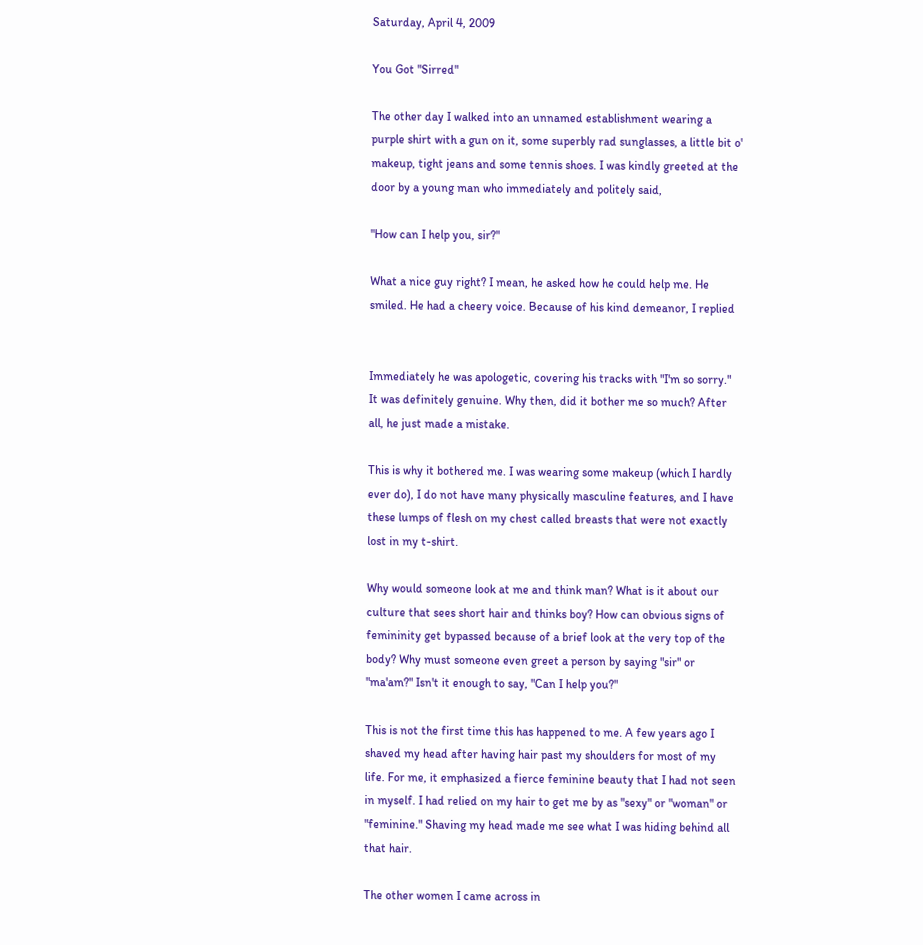Saturday, April 4, 2009

You Got "Sirred"

The other day I walked into an unnamed establishment wearing a purple shirt with a gun on it, some superbly rad sunglasses, a little bit o' makeup, tight jeans and some tennis shoes. I was kindly greeted at the door by a young man who immediately and politely said,

"How can I help you, sir?"

What a nice guy right? I mean, he asked how he could help me. He smiled. He had a cheery voice. Because of his kind demeanor, I replied


Immediately he was apologetic, covering his tracks with "I'm so sorry." It was definitely genuine. Why then, did it bother me so much? After all, he just made a mistake.

This is why it bothered me. I was wearing some makeup (which I hardly ever do), I do not have many physically masculine features, and I have these lumps of flesh on my chest called breasts that were not exactly lost in my t-shirt.

Why would someone look at me and think man? What is it about our culture that sees short hair and thinks boy? How can obvious signs of femininity get bypassed because of a brief look at the very top of the body? Why must someone even greet a person by saying "sir" or "ma'am?" Isn't it enough to say, "Can I help you?"

This is not the first time this has happened to me. A few years ago I shaved my head after having hair past my shoulders for most of my life. For me, it emphasized a fierce feminine beauty that I had not seen in myself. I had relied on my hair to get me by as "sexy" or "woman" or "feminine." Shaving my head made me see what I was hiding behind all that hair.

The other women I came across in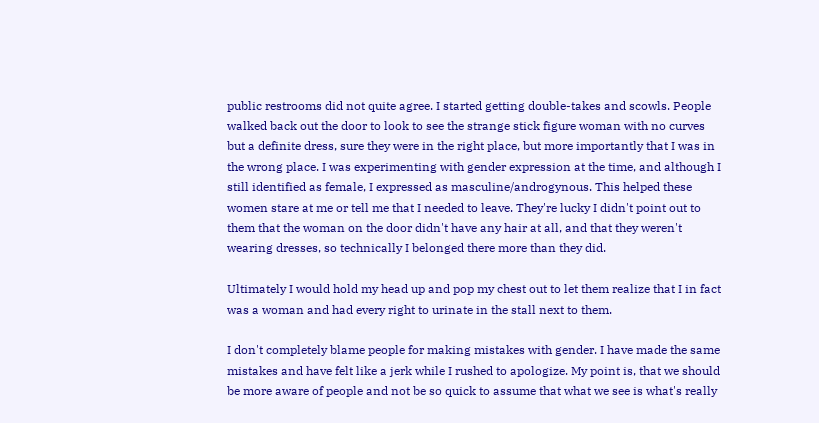public restrooms did not quite agree. I started getting double-takes and scowls. People walked back out the door to look to see the strange stick figure woman with no curves but a definite dress, sure they were in the right place, but more importantly that I was in the wrong place. I was experimenting with gender expression at the time, and although I still identified as female, I expressed as masculine/androgynous. This helped these women stare at me or tell me that I needed to leave. They're lucky I didn't point out to them that the woman on the door didn't have any hair at all, and that they weren't wearing dresses, so technically I belonged there more than they did.

Ultimately I would hold my head up and pop my chest out to let them realize that I in fact was a woman and had every right to urinate in the stall next to them.

I don't completely blame people for making mistakes with gender. I have made the same mistakes and have felt like a jerk while I rushed to apologize. My point is, that we should be more aware of people and not be so quick to assume that what we see is what's really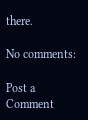there.

No comments:

Post a Comment